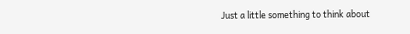Just a little something to think about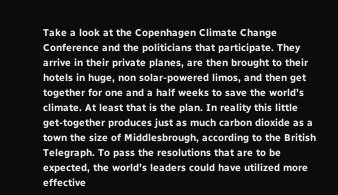Take a look at the Copenhagen Climate Change Conference and the politicians that participate. They arrive in their private planes, are then brought to their hotels in huge, non solar-powered limos, and then get together for one and a half weeks to save the world’s climate. At least that is the plan. In reality this little get-together produces just as much carbon dioxide as a town the size of Middlesbrough, according to the British Telegraph. To pass the resolutions that are to be expected, the world’s leaders could have utilized more effective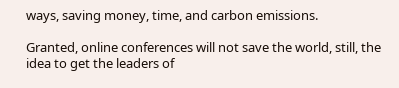ways, saving money, time, and carbon emissions.

Granted, online conferences will not save the world, still, the idea to get the leaders of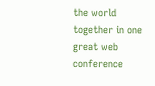the world together in one great web conference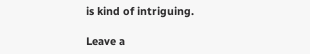is kind of intriguing.

Leave a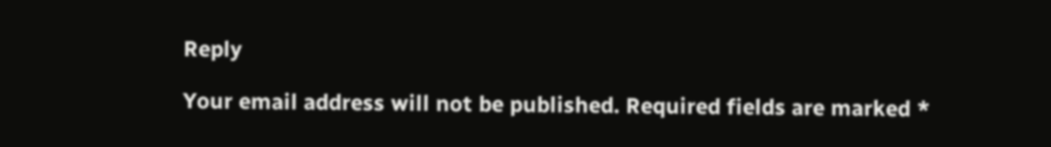Reply

Your email address will not be published. Required fields are marked *